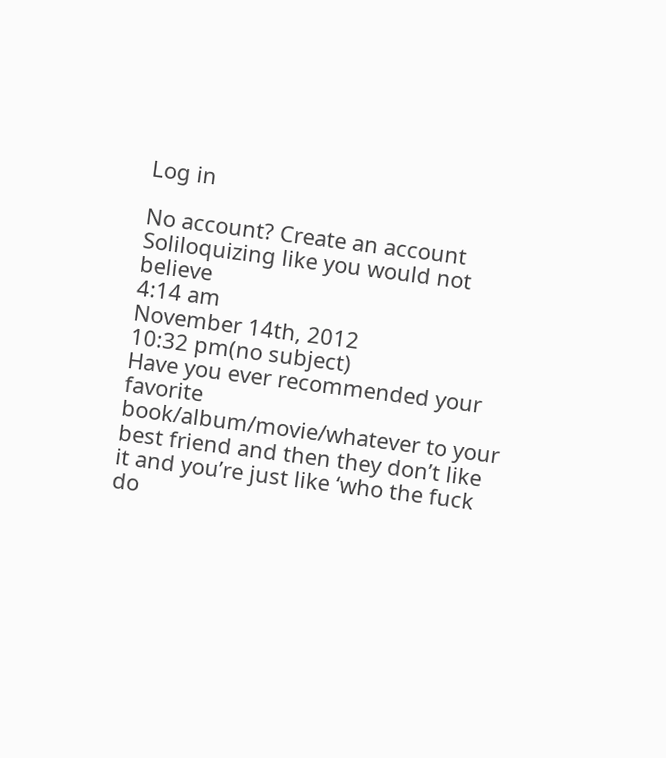Log in

No account? Create an account
Soliloquizing like you would not believe
4:14 am
November 14th, 2012
10:32 pm(no subject)
Have you ever recommended your favorite book/album/movie/whatever to your best friend and then they don’t like it and you’re just like ‘who the fuck do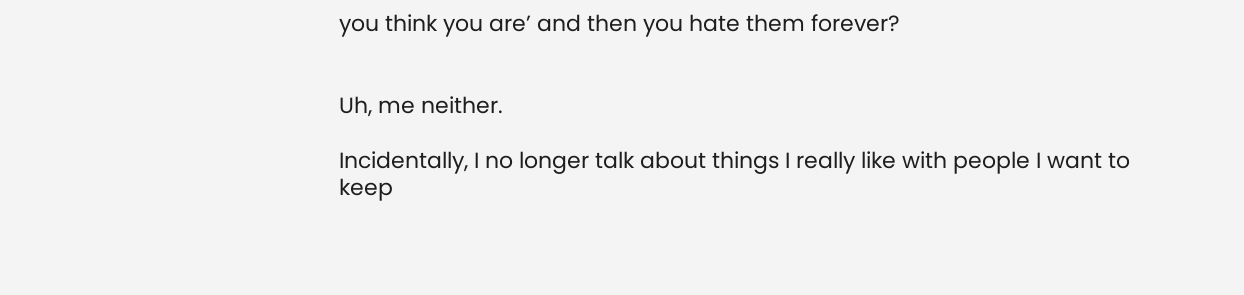you think you are’ and then you hate them forever?


Uh, me neither.

Incidentally, I no longer talk about things I really like with people I want to keep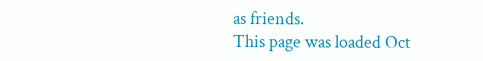as friends.
This page was loaded Oct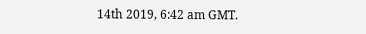14th 2019, 6:42 am GMT.